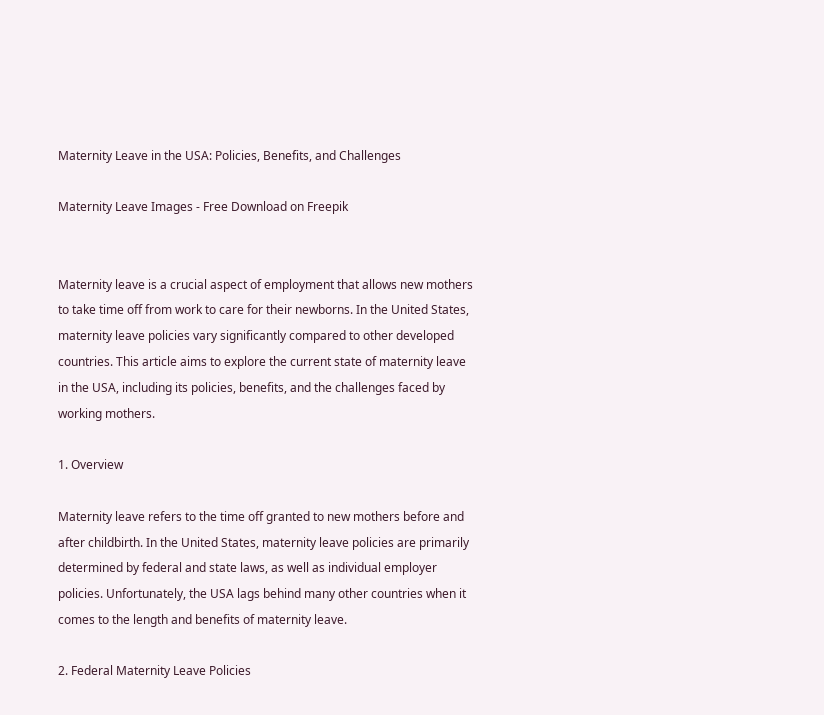Maternity Leave in the USA: Policies, Benefits, and Challenges

Maternity Leave Images - Free Download on Freepik


Maternity leave is a crucial aspect of employment that allows new mothers to take time off from work to care for their newborns. In the United States, maternity leave policies vary significantly compared to other developed countries. This article aims to explore the current state of maternity leave in the USA, including its policies, benefits, and the challenges faced by working mothers.

1. Overview

Maternity leave refers to the time off granted to new mothers before and after childbirth. In the United States, maternity leave policies are primarily determined by federal and state laws, as well as individual employer policies. Unfortunately, the USA lags behind many other countries when it comes to the length and benefits of maternity leave.

2. Federal Maternity Leave Policies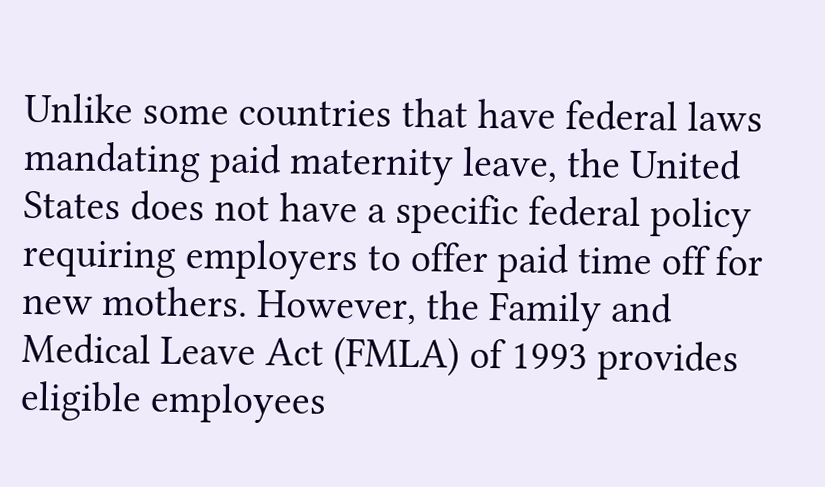Unlike some countries that have federal laws mandating paid maternity leave, the United States does not have a specific federal policy requiring employers to offer paid time off for new mothers. However, the Family and Medical Leave Act (FMLA) of 1993 provides eligible employees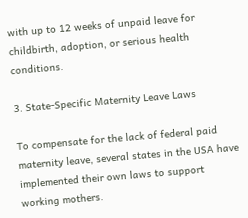with up to 12 weeks of unpaid leave for childbirth, adoption, or serious health conditions.

3. State-Specific Maternity Leave Laws

To compensate for the lack of federal paid maternity leave, several states in the USA have implemented their own laws to support working mothers.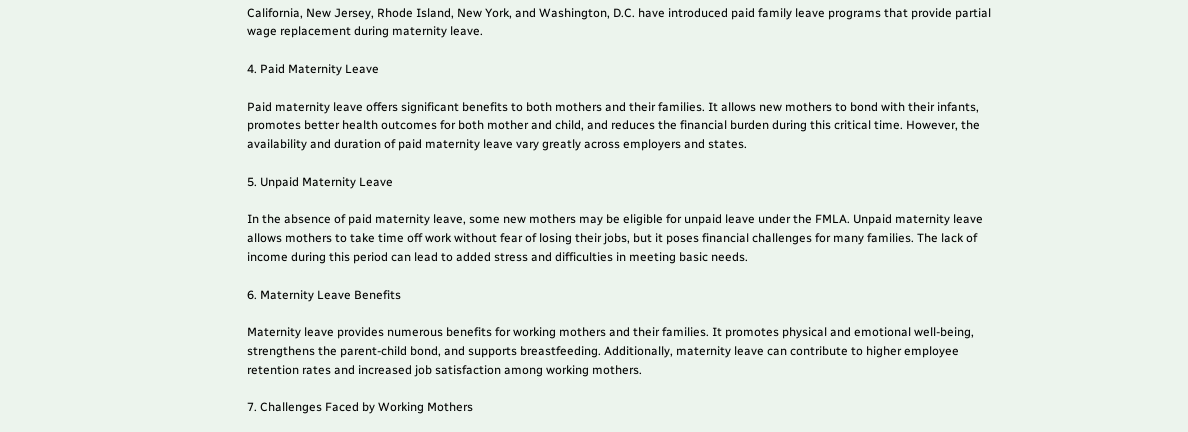California, New Jersey, Rhode Island, New York, and Washington, D.C. have introduced paid family leave programs that provide partial wage replacement during maternity leave.

4. Paid Maternity Leave

Paid maternity leave offers significant benefits to both mothers and their families. It allows new mothers to bond with their infants, promotes better health outcomes for both mother and child, and reduces the financial burden during this critical time. However, the availability and duration of paid maternity leave vary greatly across employers and states.

5. Unpaid Maternity Leave

In the absence of paid maternity leave, some new mothers may be eligible for unpaid leave under the FMLA. Unpaid maternity leave allows mothers to take time off work without fear of losing their jobs, but it poses financial challenges for many families. The lack of income during this period can lead to added stress and difficulties in meeting basic needs.

6. Maternity Leave Benefits

Maternity leave provides numerous benefits for working mothers and their families. It promotes physical and emotional well-being, strengthens the parent-child bond, and supports breastfeeding. Additionally, maternity leave can contribute to higher employee retention rates and increased job satisfaction among working mothers.

7. Challenges Faced by Working Mothers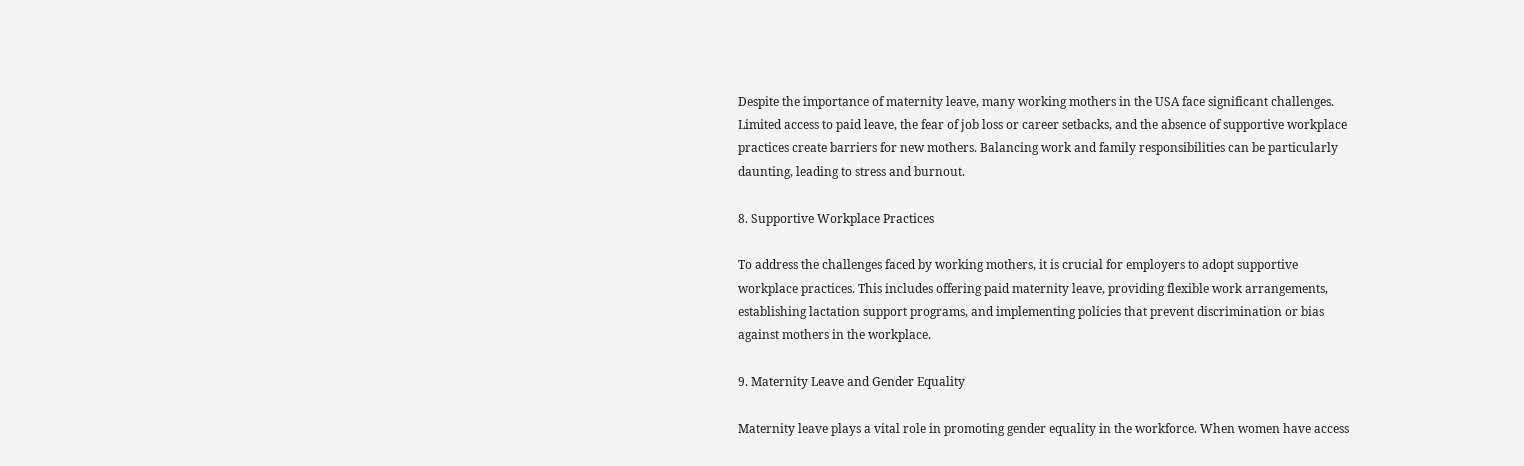Despite the importance of maternity leave, many working mothers in the USA face significant challenges. Limited access to paid leave, the fear of job loss or career setbacks, and the absence of supportive workplace practices create barriers for new mothers. Balancing work and family responsibilities can be particularly daunting, leading to stress and burnout.

8. Supportive Workplace Practices

To address the challenges faced by working mothers, it is crucial for employers to adopt supportive workplace practices. This includes offering paid maternity leave, providing flexible work arrangements, establishing lactation support programs, and implementing policies that prevent discrimination or bias against mothers in the workplace.

9. Maternity Leave and Gender Equality

Maternity leave plays a vital role in promoting gender equality in the workforce. When women have access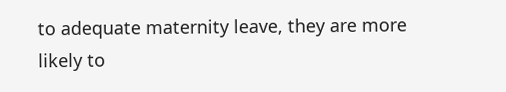to adequate maternity leave, they are more likely to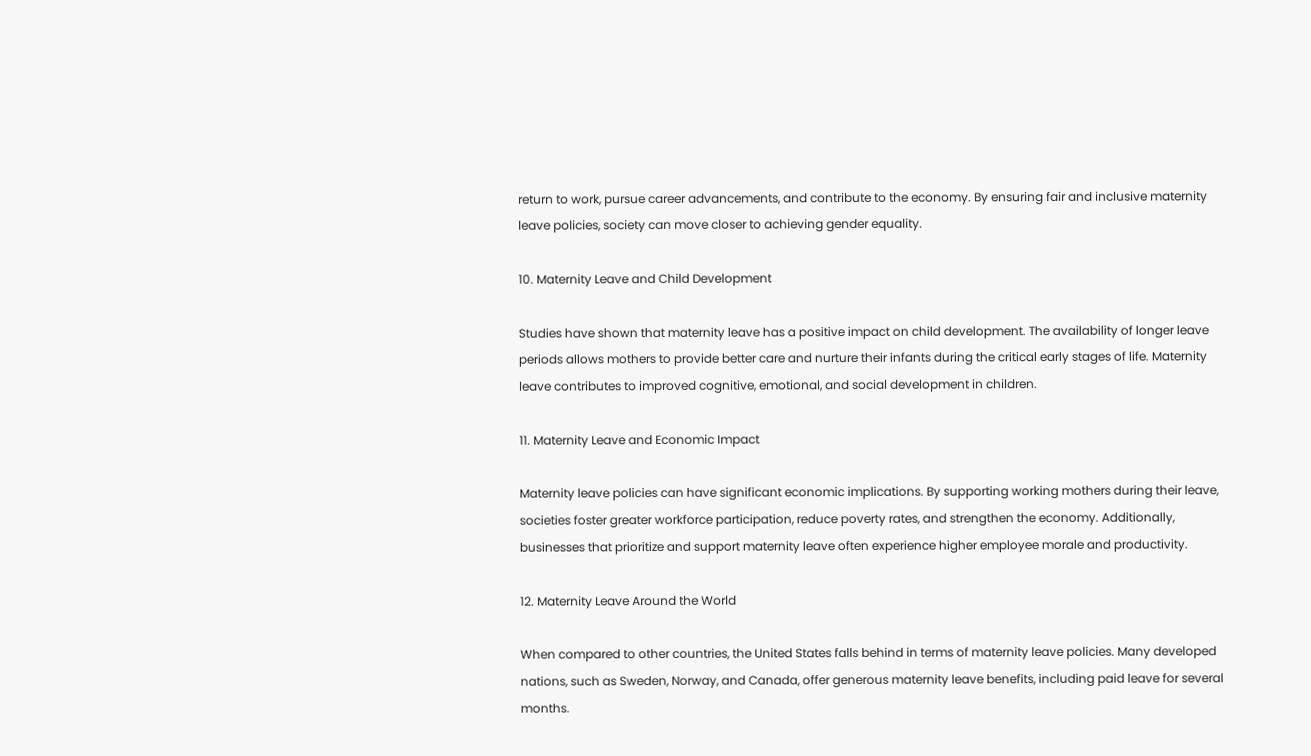return to work, pursue career advancements, and contribute to the economy. By ensuring fair and inclusive maternity leave policies, society can move closer to achieving gender equality.

10. Maternity Leave and Child Development

Studies have shown that maternity leave has a positive impact on child development. The availability of longer leave periods allows mothers to provide better care and nurture their infants during the critical early stages of life. Maternity leave contributes to improved cognitive, emotional, and social development in children.

11. Maternity Leave and Economic Impact

Maternity leave policies can have significant economic implications. By supporting working mothers during their leave, societies foster greater workforce participation, reduce poverty rates, and strengthen the economy. Additionally, businesses that prioritize and support maternity leave often experience higher employee morale and productivity.

12. Maternity Leave Around the World

When compared to other countries, the United States falls behind in terms of maternity leave policies. Many developed nations, such as Sweden, Norway, and Canada, offer generous maternity leave benefits, including paid leave for several months.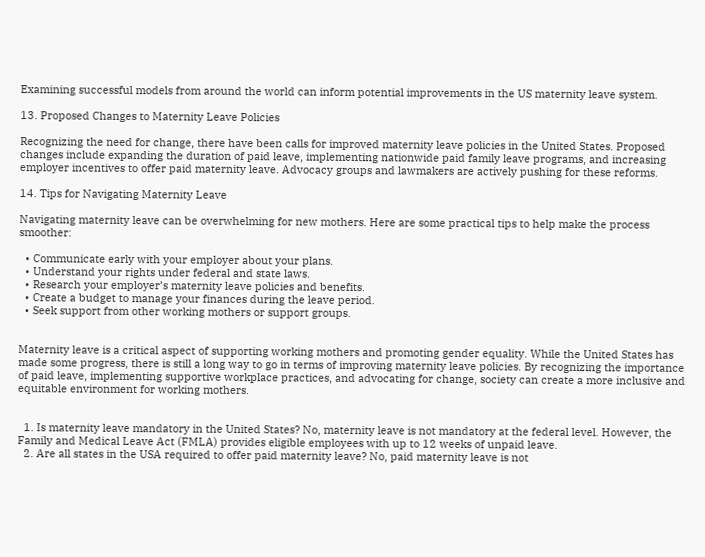Examining successful models from around the world can inform potential improvements in the US maternity leave system.

13. Proposed Changes to Maternity Leave Policies

Recognizing the need for change, there have been calls for improved maternity leave policies in the United States. Proposed changes include expanding the duration of paid leave, implementing nationwide paid family leave programs, and increasing employer incentives to offer paid maternity leave. Advocacy groups and lawmakers are actively pushing for these reforms.

14. Tips for Navigating Maternity Leave

Navigating maternity leave can be overwhelming for new mothers. Here are some practical tips to help make the process smoother:

  • Communicate early with your employer about your plans.
  • Understand your rights under federal and state laws.
  • Research your employer’s maternity leave policies and benefits.
  • Create a budget to manage your finances during the leave period.
  • Seek support from other working mothers or support groups.


Maternity leave is a critical aspect of supporting working mothers and promoting gender equality. While the United States has made some progress, there is still a long way to go in terms of improving maternity leave policies. By recognizing the importance of paid leave, implementing supportive workplace practices, and advocating for change, society can create a more inclusive and equitable environment for working mothers.


  1. Is maternity leave mandatory in the United States? No, maternity leave is not mandatory at the federal level. However, the Family and Medical Leave Act (FMLA) provides eligible employees with up to 12 weeks of unpaid leave.
  2. Are all states in the USA required to offer paid maternity leave? No, paid maternity leave is not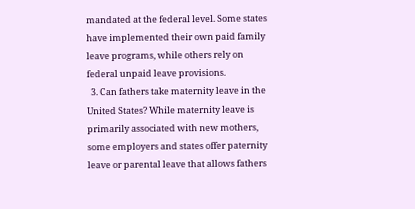mandated at the federal level. Some states have implemented their own paid family leave programs, while others rely on federal unpaid leave provisions.
  3. Can fathers take maternity leave in the United States? While maternity leave is primarily associated with new mothers, some employers and states offer paternity leave or parental leave that allows fathers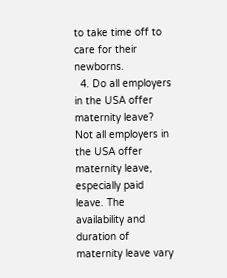to take time off to care for their newborns.
  4. Do all employers in the USA offer maternity leave? Not all employers in the USA offer maternity leave, especially paid leave. The availability and duration of maternity leave vary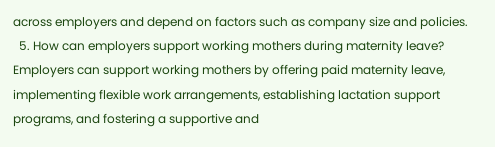across employers and depend on factors such as company size and policies.
  5. How can employers support working mothers during maternity leave? Employers can support working mothers by offering paid maternity leave, implementing flexible work arrangements, establishing lactation support programs, and fostering a supportive and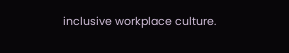inclusive workplace culture.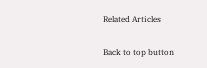Related Articles

Back to top button